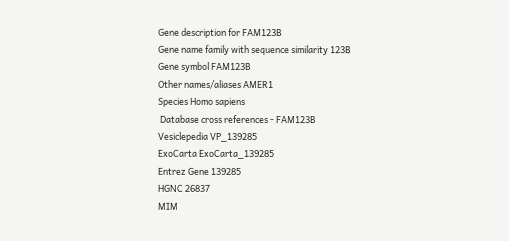Gene description for FAM123B
Gene name family with sequence similarity 123B
Gene symbol FAM123B
Other names/aliases AMER1
Species Homo sapiens
 Database cross references - FAM123B
Vesiclepedia VP_139285
ExoCarta ExoCarta_139285
Entrez Gene 139285
HGNC 26837
MIM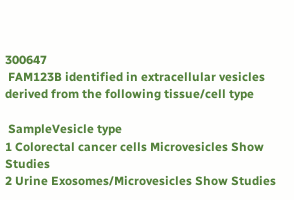300647
 FAM123B identified in extracellular vesicles derived from the following tissue/cell type

 SampleVesicle type
1 Colorectal cancer cells Microvesicles Show Studies
2 Urine Exosomes/Microvesicles Show Studies